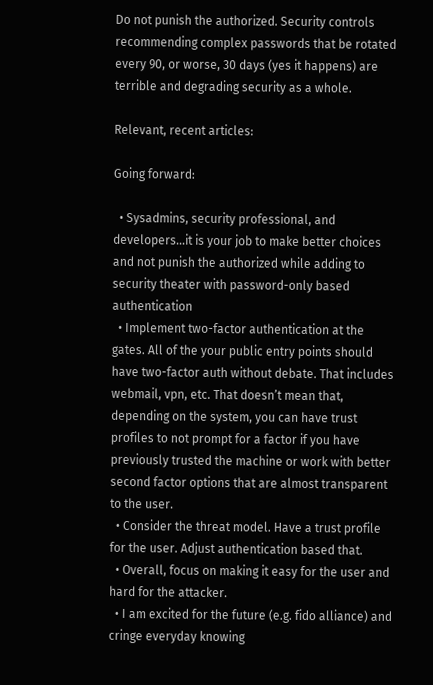Do not punish the authorized. Security controls recommending complex passwords that be rotated every 90, or worse, 30 days (yes it happens) are terrible and degrading security as a whole.

Relevant, recent articles:

Going forward:

  • Sysadmins, security professional, and developers…it is your job to make better choices and not punish the authorized while adding to security theater with password-only based authentication
  • Implement two-factor authentication at the gates. All of the your public entry points should have two-factor auth without debate. That includes webmail, vpn, etc. That doesn’t mean that, depending on the system, you can have trust profiles to not prompt for a factor if you have previously trusted the machine or work with better second factor options that are almost transparent to the user.
  • Consider the threat model. Have a trust profile for the user. Adjust authentication based that.
  • Overall, focus on making it easy for the user and hard for the attacker.
  • I am excited for the future (e.g. fido alliance) and cringe everyday knowing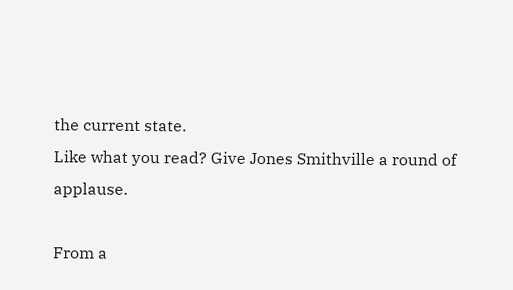the current state.
Like what you read? Give Jones Smithville a round of applause.

From a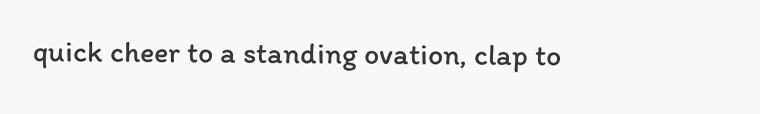quick cheer to a standing ovation, clap to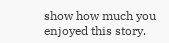show how much you enjoyed this story.